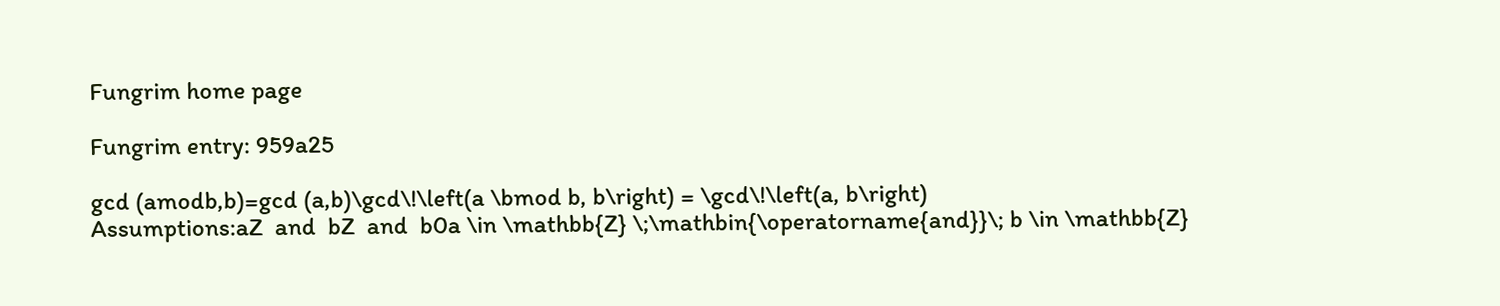Fungrim home page

Fungrim entry: 959a25

gcd (amodb,b)=gcd (a,b)\gcd\!\left(a \bmod b, b\right) = \gcd\!\left(a, b\right)
Assumptions:aZ  and  bZ  and  b0a \in \mathbb{Z} \;\mathbin{\operatorname{and}}\; b \in \mathbb{Z}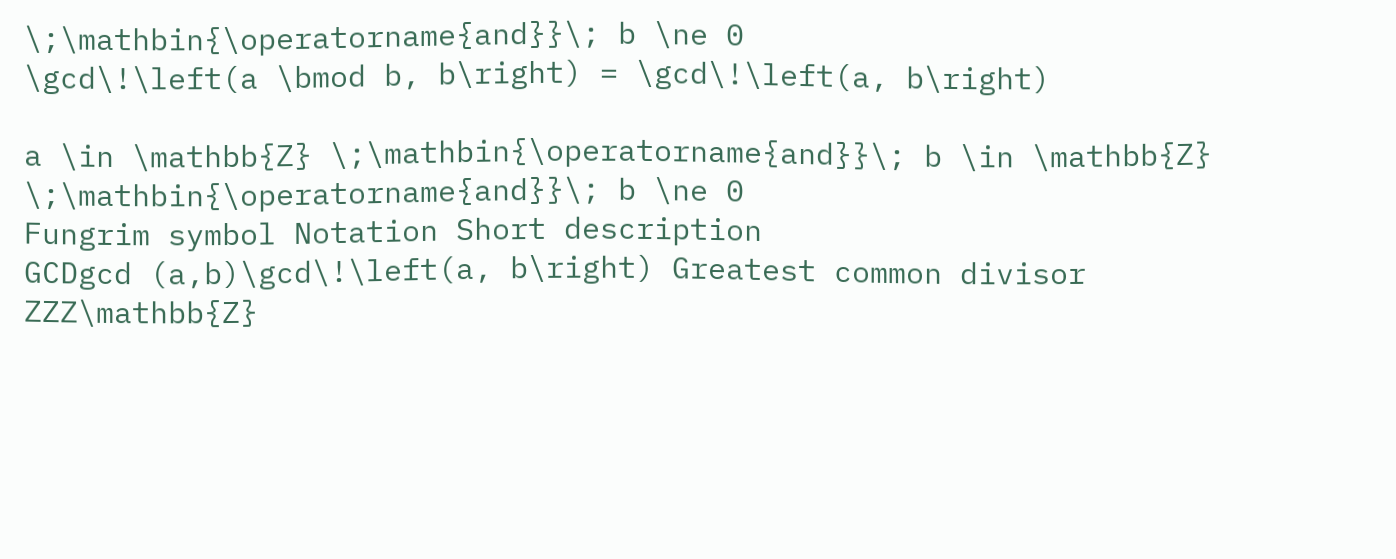\;\mathbin{\operatorname{and}}\; b \ne 0
\gcd\!\left(a \bmod b, b\right) = \gcd\!\left(a, b\right)

a \in \mathbb{Z} \;\mathbin{\operatorname{and}}\; b \in \mathbb{Z} \;\mathbin{\operatorname{and}}\; b \ne 0
Fungrim symbol Notation Short description
GCDgcd (a,b)\gcd\!\left(a, b\right) Greatest common divisor
ZZZ\mathbb{Z}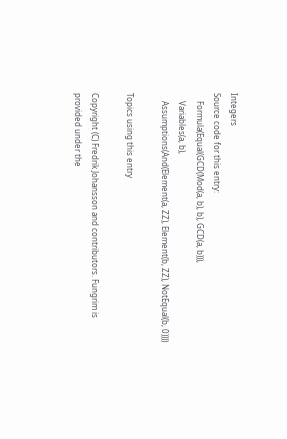Integers
Source code for this entry:
    Formula(Equal(GCD(Mod(a, b), b), GCD(a, b))),
    Variables(a, b),
    Assumptions(And(Element(a, ZZ), Element(b, ZZ), NotEqual(b, 0))))

Topics using this entry

Copyright (C) Fredrik Johansson and contributors. Fungrim is provided under the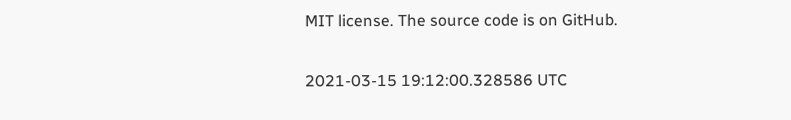MIT license. The source code is on GitHub.

2021-03-15 19:12:00.328586 UTC